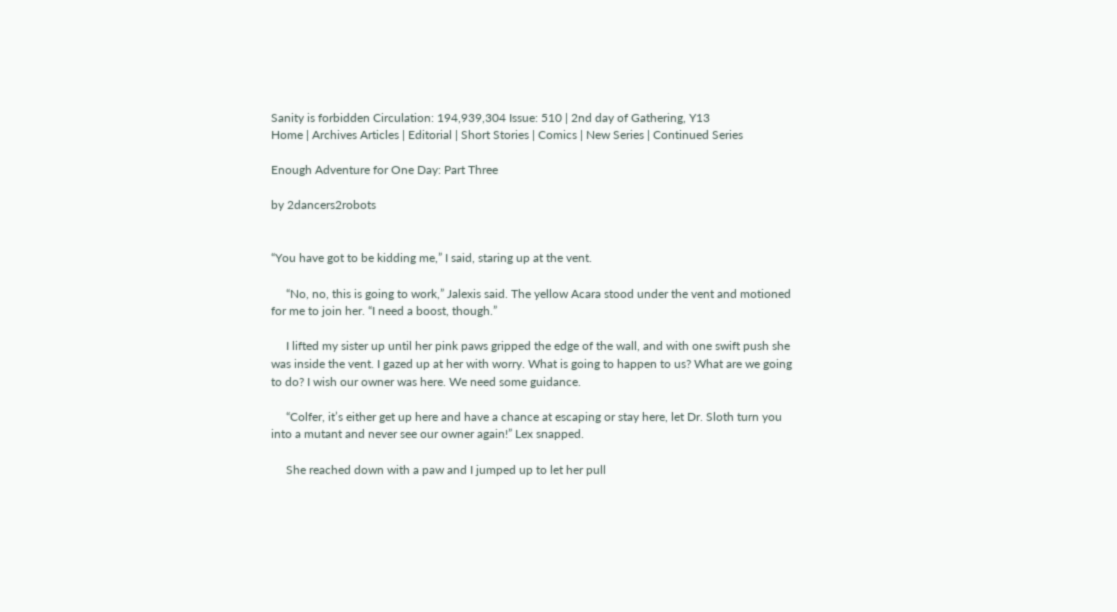Sanity is forbidden Circulation: 194,939,304 Issue: 510 | 2nd day of Gathering, Y13
Home | Archives Articles | Editorial | Short Stories | Comics | New Series | Continued Series

Enough Adventure for One Day: Part Three

by 2dancers2robots


“You have got to be kidding me,” I said, staring up at the vent.

     “No, no, this is going to work,” Jalexis said. The yellow Acara stood under the vent and motioned for me to join her. “I need a boost, though.”

     I lifted my sister up until her pink paws gripped the edge of the wall, and with one swift push she was inside the vent. I gazed up at her with worry. What is going to happen to us? What are we going to do? I wish our owner was here. We need some guidance.

     “Colfer, it’s either get up here and have a chance at escaping or stay here, let Dr. Sloth turn you into a mutant and never see our owner again!” Lex snapped.

     She reached down with a paw and I jumped up to let her pull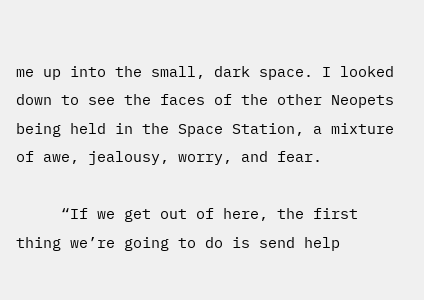me up into the small, dark space. I looked down to see the faces of the other Neopets being held in the Space Station, a mixture of awe, jealousy, worry, and fear.

     “If we get out of here, the first thing we’re going to do is send help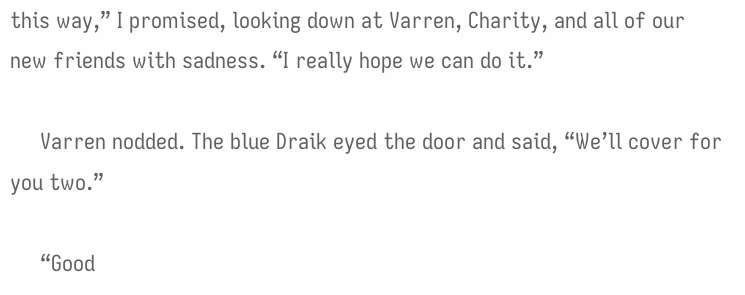this way,” I promised, looking down at Varren, Charity, and all of our new friends with sadness. “I really hope we can do it.”

     Varren nodded. The blue Draik eyed the door and said, “We’ll cover for you two.”

     “Good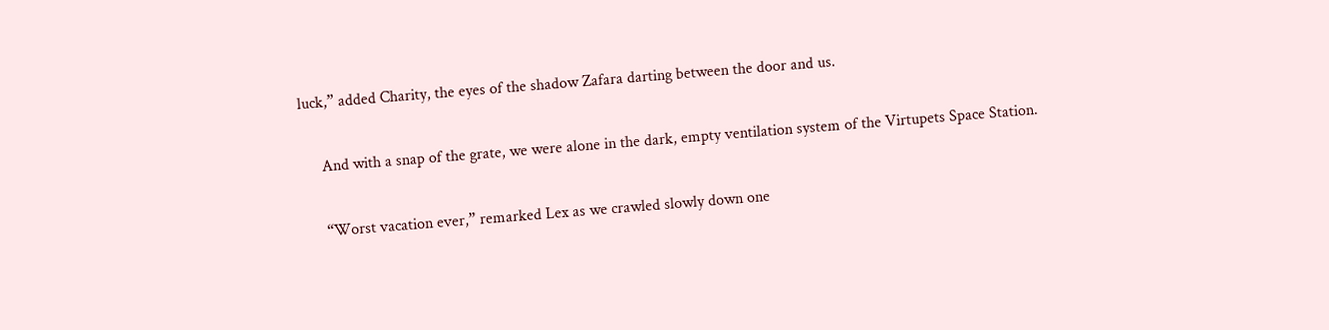luck,” added Charity, the eyes of the shadow Zafara darting between the door and us.

     And with a snap of the grate, we were alone in the dark, empty ventilation system of the Virtupets Space Station.

     “Worst vacation ever,” remarked Lex as we crawled slowly down one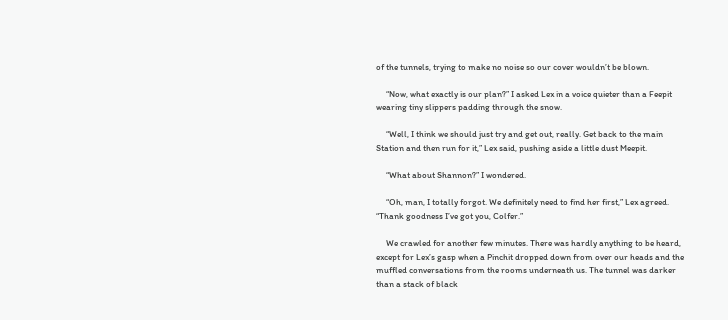of the tunnels, trying to make no noise so our cover wouldn’t be blown.

     “Now, what exactly is our plan?” I asked Lex in a voice quieter than a Feepit wearing tiny slippers padding through the snow.

     “Well, I think we should just try and get out, really. Get back to the main Station and then run for it,” Lex said, pushing aside a little dust Meepit.

     “What about Shannon?” I wondered.

     “Oh, man, I totally forgot. We definitely need to find her first,” Lex agreed. “Thank goodness I’ve got you, Colfer.”

     We crawled for another few minutes. There was hardly anything to be heard, except for Lex’s gasp when a Pinchit dropped down from over our heads and the muffled conversations from the rooms underneath us. The tunnel was darker than a stack of black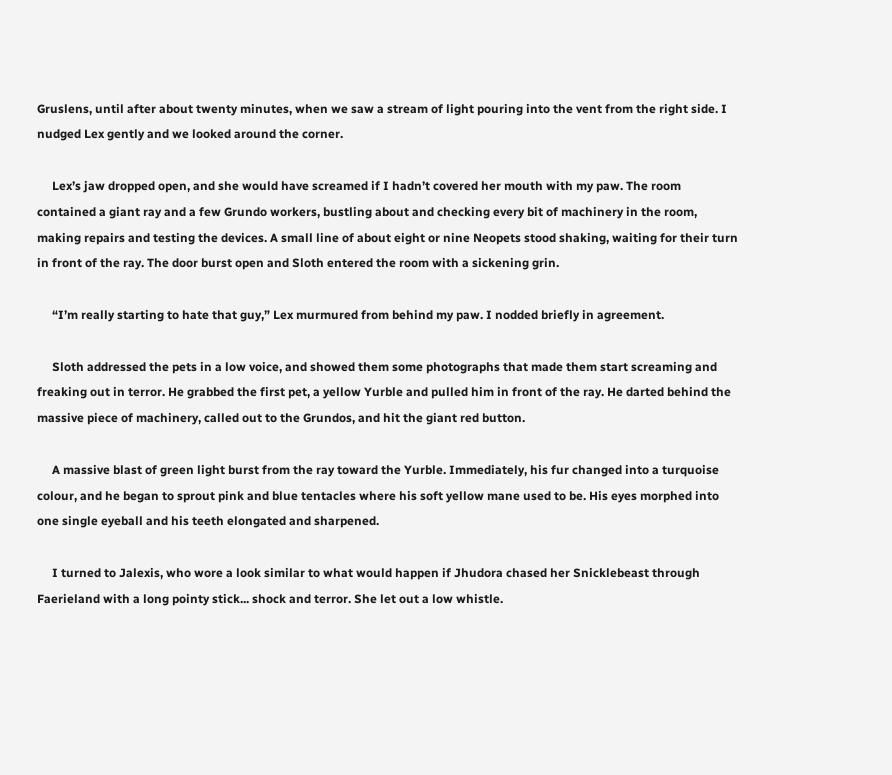Gruslens, until after about twenty minutes, when we saw a stream of light pouring into the vent from the right side. I nudged Lex gently and we looked around the corner.

     Lex’s jaw dropped open, and she would have screamed if I hadn’t covered her mouth with my paw. The room contained a giant ray and a few Grundo workers, bustling about and checking every bit of machinery in the room, making repairs and testing the devices. A small line of about eight or nine Neopets stood shaking, waiting for their turn in front of the ray. The door burst open and Sloth entered the room with a sickening grin.

     “I’m really starting to hate that guy,” Lex murmured from behind my paw. I nodded briefly in agreement.

     Sloth addressed the pets in a low voice, and showed them some photographs that made them start screaming and freaking out in terror. He grabbed the first pet, a yellow Yurble and pulled him in front of the ray. He darted behind the massive piece of machinery, called out to the Grundos, and hit the giant red button.

     A massive blast of green light burst from the ray toward the Yurble. Immediately, his fur changed into a turquoise colour, and he began to sprout pink and blue tentacles where his soft yellow mane used to be. His eyes morphed into one single eyeball and his teeth elongated and sharpened.

     I turned to Jalexis, who wore a look similar to what would happen if Jhudora chased her Snicklebeast through Faerieland with a long pointy stick... shock and terror. She let out a low whistle.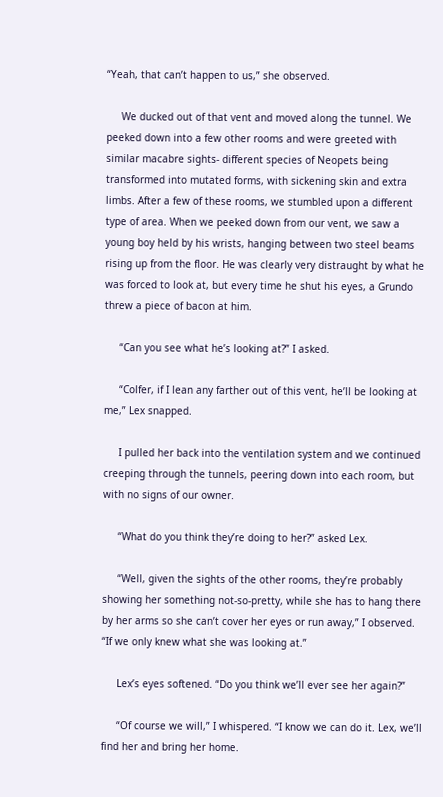“Yeah, that can’t happen to us,” she observed.

     We ducked out of that vent and moved along the tunnel. We peeked down into a few other rooms and were greeted with similar macabre sights- different species of Neopets being transformed into mutated forms, with sickening skin and extra limbs. After a few of these rooms, we stumbled upon a different type of area. When we peeked down from our vent, we saw a young boy held by his wrists, hanging between two steel beams rising up from the floor. He was clearly very distraught by what he was forced to look at, but every time he shut his eyes, a Grundo threw a piece of bacon at him.

     “Can you see what he’s looking at?” I asked.

     “Colfer, if I lean any farther out of this vent, he’ll be looking at me,” Lex snapped.

     I pulled her back into the ventilation system and we continued creeping through the tunnels, peering down into each room, but with no signs of our owner.

     “What do you think they’re doing to her?” asked Lex.

     “Well, given the sights of the other rooms, they’re probably showing her something not-so-pretty, while she has to hang there by her arms so she can’t cover her eyes or run away,” I observed. “If we only knew what she was looking at.”

     Lex’s eyes softened. “Do you think we’ll ever see her again?”

     “Of course we will,” I whispered. “I know we can do it. Lex, we’ll find her and bring her home.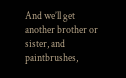And we’ll get another brother or sister, and paintbrushes,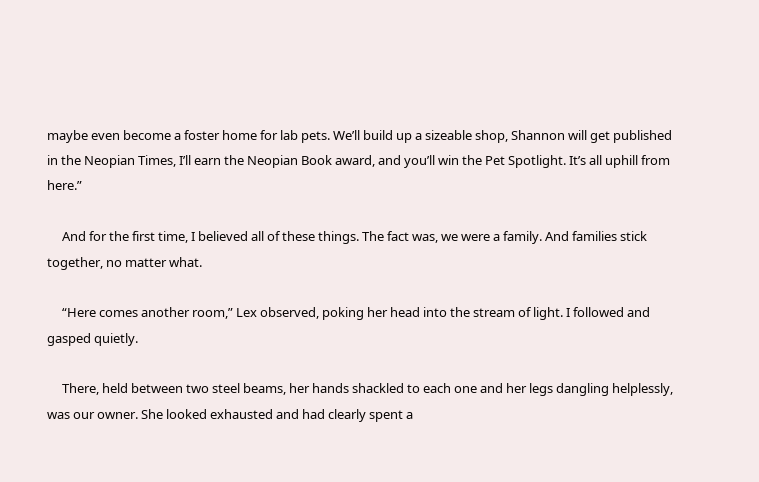maybe even become a foster home for lab pets. We’ll build up a sizeable shop, Shannon will get published in the Neopian Times, I’ll earn the Neopian Book award, and you’ll win the Pet Spotlight. It’s all uphill from here.”

     And for the first time, I believed all of these things. The fact was, we were a family. And families stick together, no matter what.

     “Here comes another room,” Lex observed, poking her head into the stream of light. I followed and gasped quietly.

     There, held between two steel beams, her hands shackled to each one and her legs dangling helplessly, was our owner. She looked exhausted and had clearly spent a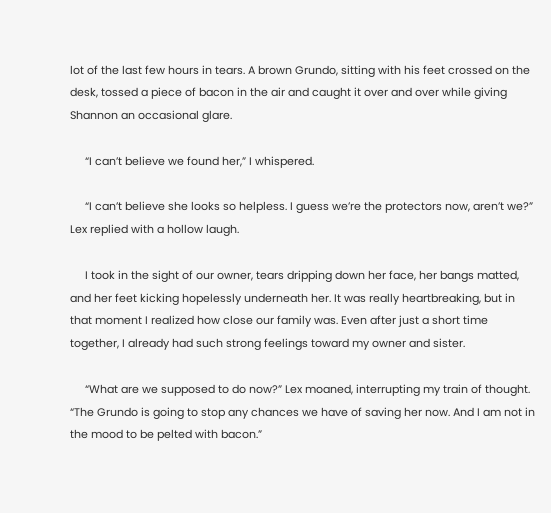lot of the last few hours in tears. A brown Grundo, sitting with his feet crossed on the desk, tossed a piece of bacon in the air and caught it over and over while giving Shannon an occasional glare.

     “I can’t believe we found her,” I whispered.

     “I can’t believe she looks so helpless. I guess we’re the protectors now, aren’t we?” Lex replied with a hollow laugh.

     I took in the sight of our owner, tears dripping down her face, her bangs matted, and her feet kicking hopelessly underneath her. It was really heartbreaking, but in that moment I realized how close our family was. Even after just a short time together, I already had such strong feelings toward my owner and sister.

     “What are we supposed to do now?” Lex moaned, interrupting my train of thought. “The Grundo is going to stop any chances we have of saving her now. And I am not in the mood to be pelted with bacon.”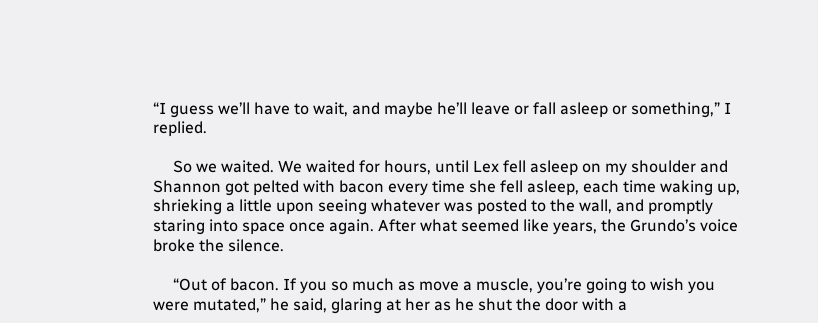“I guess we’ll have to wait, and maybe he’ll leave or fall asleep or something,” I replied.

     So we waited. We waited for hours, until Lex fell asleep on my shoulder and Shannon got pelted with bacon every time she fell asleep, each time waking up, shrieking a little upon seeing whatever was posted to the wall, and promptly staring into space once again. After what seemed like years, the Grundo’s voice broke the silence.

     “Out of bacon. If you so much as move a muscle, you’re going to wish you were mutated,” he said, glaring at her as he shut the door with a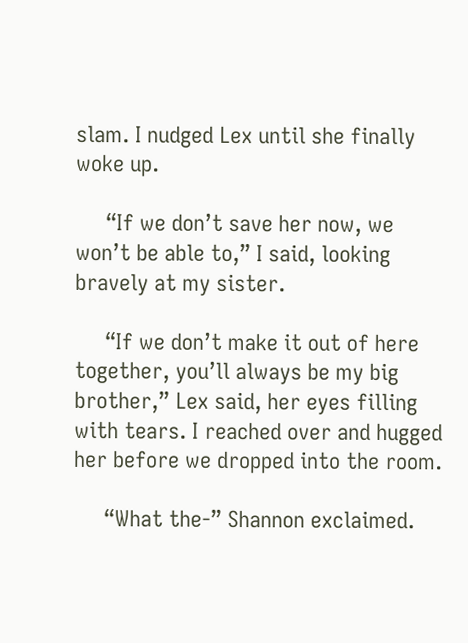slam. I nudged Lex until she finally woke up.

     “If we don’t save her now, we won’t be able to,” I said, looking bravely at my sister.

     “If we don’t make it out of here together, you’ll always be my big brother,” Lex said, her eyes filling with tears. I reached over and hugged her before we dropped into the room.

     “What the-” Shannon exclaimed.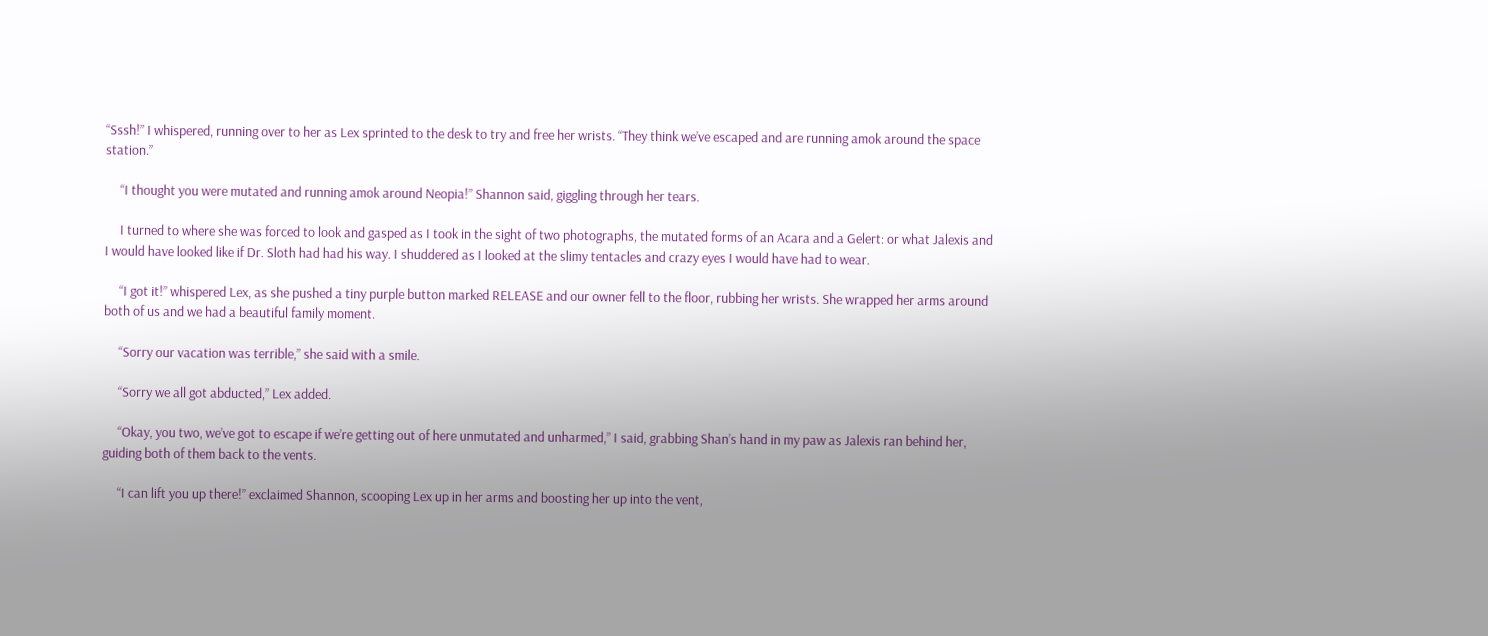“Sssh!” I whispered, running over to her as Lex sprinted to the desk to try and free her wrists. “They think we’ve escaped and are running amok around the space station.”

     “I thought you were mutated and running amok around Neopia!” Shannon said, giggling through her tears.

     I turned to where she was forced to look and gasped as I took in the sight of two photographs, the mutated forms of an Acara and a Gelert: or what Jalexis and I would have looked like if Dr. Sloth had had his way. I shuddered as I looked at the slimy tentacles and crazy eyes I would have had to wear.

     “I got it!” whispered Lex, as she pushed a tiny purple button marked RELEASE and our owner fell to the floor, rubbing her wrists. She wrapped her arms around both of us and we had a beautiful family moment.

     “Sorry our vacation was terrible,” she said with a smile.

     “Sorry we all got abducted,” Lex added.

     “Okay, you two, we’ve got to escape if we’re getting out of here unmutated and unharmed,” I said, grabbing Shan’s hand in my paw as Jalexis ran behind her, guiding both of them back to the vents.

     “I can lift you up there!” exclaimed Shannon, scooping Lex up in her arms and boosting her up into the vent,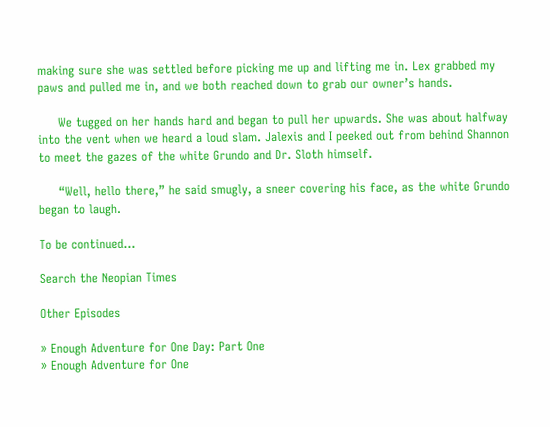making sure she was settled before picking me up and lifting me in. Lex grabbed my paws and pulled me in, and we both reached down to grab our owner’s hands.

     We tugged on her hands hard and began to pull her upwards. She was about halfway into the vent when we heard a loud slam. Jalexis and I peeked out from behind Shannon to meet the gazes of the white Grundo and Dr. Sloth himself.

     “Well, hello there,” he said smugly, a sneer covering his face, as the white Grundo began to laugh.

To be continued...

Search the Neopian Times

Other Episodes

» Enough Adventure for One Day: Part One
» Enough Adventure for One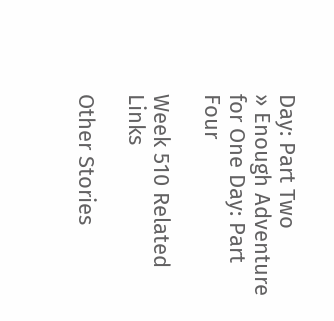Day: Part Two
» Enough Adventure for One Day: Part Four

Week 510 Related Links

Other Stories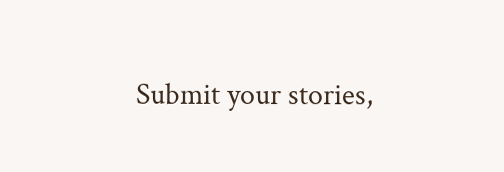Submit your stories,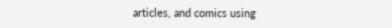articles, and comics using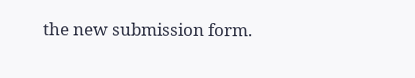the new submission form.